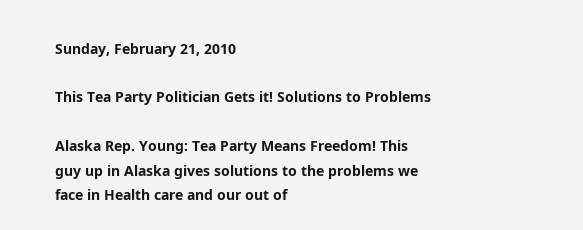Sunday, February 21, 2010

This Tea Party Politician Gets it! Solutions to Problems

Alaska Rep. Young: Tea Party Means Freedom! This guy up in Alaska gives solutions to the problems we face in Health care and our out of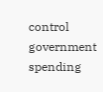control government spending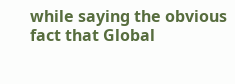while saying the obvious fact that Global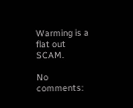Warming is a flat out SCAM.

No comments: